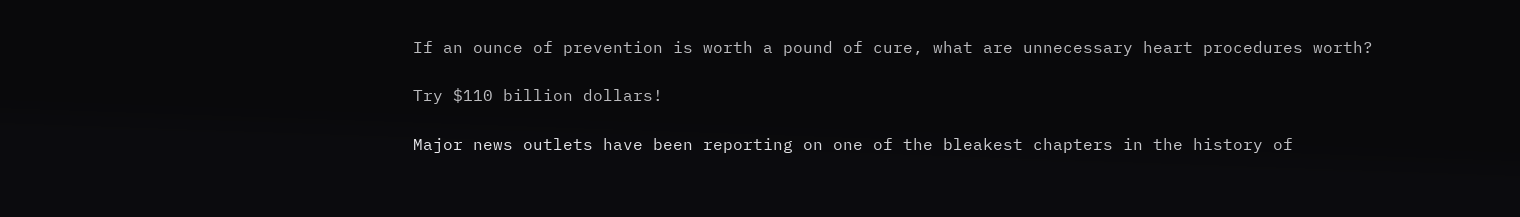If an ounce of prevention is worth a pound of cure, what are unnecessary heart procedures worth?

Try $110 billion dollars!

Major news outlets have been reporting on one of the bleakest chapters in the history of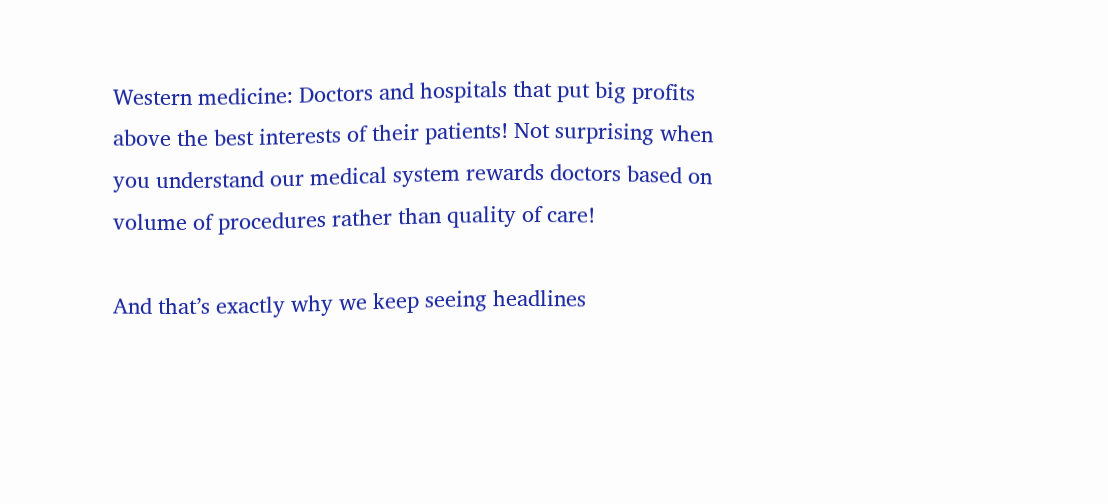Western medicine: Doctors and hospitals that put big profits above the best interests of their patients! Not surprising when you understand our medical system rewards doctors based on volume of procedures rather than quality of care!

And that’s exactly why we keep seeing headlines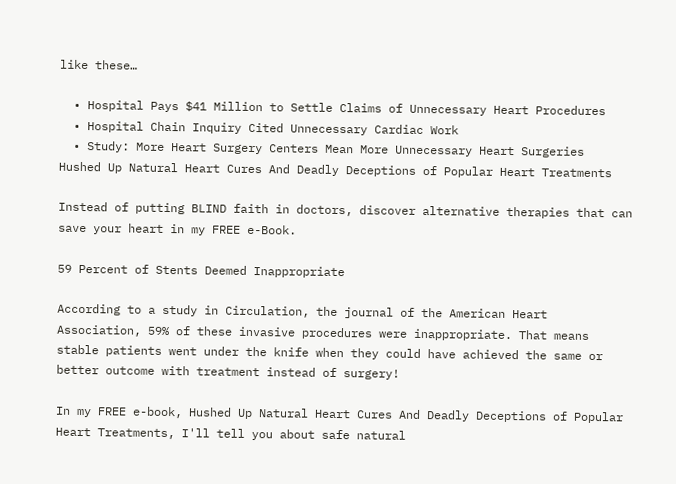like these…

  • Hospital Pays $41 Million to Settle Claims of Unnecessary Heart Procedures
  • Hospital Chain Inquiry Cited Unnecessary Cardiac Work
  • Study: More Heart Surgery Centers Mean More Unnecessary Heart Surgeries
Hushed Up Natural Heart Cures And Deadly Deceptions of Popular Heart Treatments

Instead of putting BLIND faith in doctors, discover alternative therapies that can save your heart in my FREE e-Book.

59 Percent of Stents Deemed Inappropriate

According to a study in Circulation, the journal of the American Heart Association, 59% of these invasive procedures were inappropriate. That means stable patients went under the knife when they could have achieved the same or better outcome with treatment instead of surgery!

In my FREE e-book, Hushed Up Natural Heart Cures And Deadly Deceptions of Popular Heart Treatments, I'll tell you about safe natural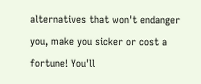alternatives that won't endanger you, make you sicker or cost a fortune! You'll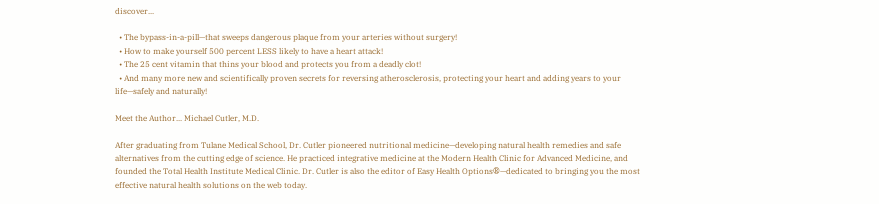discover...

  • The bypass-in-a-pill—that sweeps dangerous plaque from your arteries without surgery!
  • How to make yourself 500 percent LESS likely to have a heart attack!
  • The 25 cent vitamin that thins your blood and protects you from a deadly clot!
  • And many more new and scientifically proven secrets for reversing atherosclerosis, protecting your heart and adding years to your life—safely and naturally!

Meet the Author... Michael Cutler, M.D.

After graduating from Tulane Medical School, Dr. Cutler pioneered nutritional medicine—developing natural health remedies and safe alternatives from the cutting edge of science. He practiced integrative medicine at the Modern Health Clinic for Advanced Medicine, and founded the Total Health Institute Medical Clinic. Dr. Cutler is also the editor of Easy Health Options®—dedicated to bringing you the most effective natural health solutions on the web today.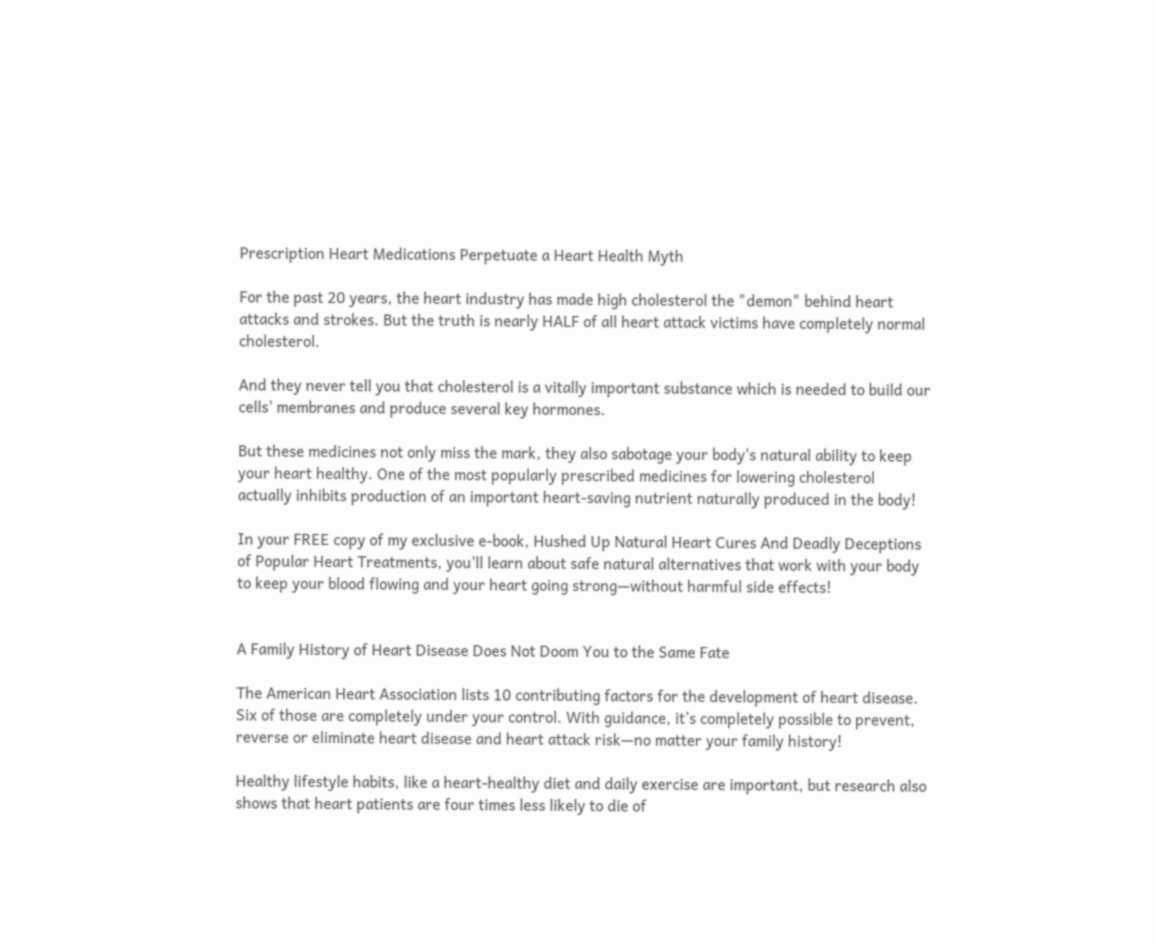Prescription Heart Medications Perpetuate a Heart Health Myth

For the past 20 years, the heart industry has made high cholesterol the "demon" behind heart attacks and strokes. But the truth is nearly HALF of all heart attack victims have completely normal cholesterol.

And they never tell you that cholesterol is a vitally important substance which is needed to build our cells' membranes and produce several key hormones.

But these medicines not only miss the mark, they also sabotage your body's natural ability to keep your heart healthy. One of the most popularly prescribed medicines for lowering cholesterol actually inhibits production of an important heart-saving nutrient naturally produced in the body!

In your FREE copy of my exclusive e-book, Hushed Up Natural Heart Cures And Deadly Deceptions of Popular Heart Treatments, you'll learn about safe natural alternatives that work with your body to keep your blood flowing and your heart going strong—without harmful side effects!


A Family History of Heart Disease Does Not Doom You to the Same Fate

The American Heart Association lists 10 contributing factors for the development of heart disease. Six of those are completely under your control. With guidance, it’s completely possible to prevent, reverse or eliminate heart disease and heart attack risk—no matter your family history!

Healthy lifestyle habits, like a heart-healthy diet and daily exercise are important, but research also shows that heart patients are four times less likely to die of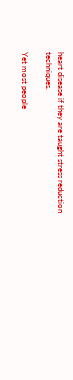heart disease if they are taught stress reduction techniques.

Yet most people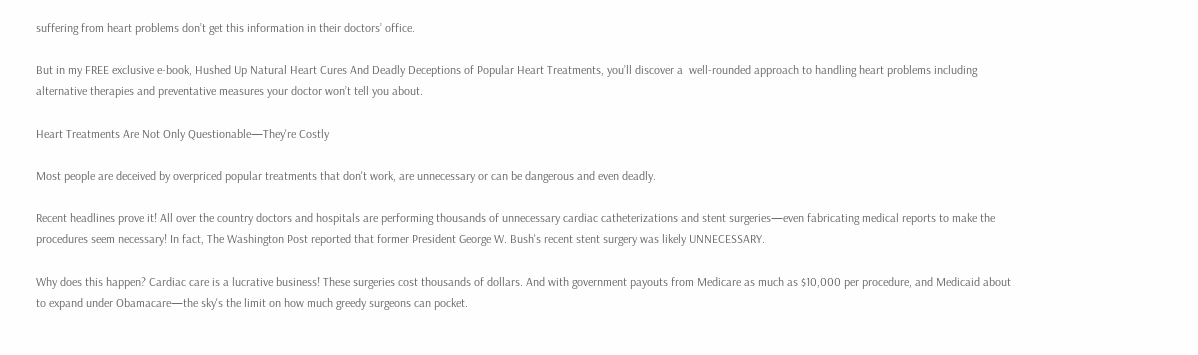suffering from heart problems don’t get this information in their doctors’ office.

But in my FREE exclusive e-book, Hushed Up Natural Heart Cures And Deadly Deceptions of Popular Heart Treatments, you’ll discover a  well-rounded approach to handling heart problems including alternative therapies and preventative measures your doctor won’t tell you about.

Heart Treatments Are Not Only Questionable—They're Costly

Most people are deceived by overpriced popular treatments that don't work, are unnecessary or can be dangerous and even deadly.

Recent headlines prove it! All over the country doctors and hospitals are performing thousands of unnecessary cardiac catheterizations and stent surgeries—even fabricating medical reports to make the procedures seem necessary! In fact, The Washington Post reported that former President George W. Bush's recent stent surgery was likely UNNECESSARY.

Why does this happen? Cardiac care is a lucrative business! These surgeries cost thousands of dollars. And with government payouts from Medicare as much as $10,000 per procedure, and Medicaid about to expand under Obamacare—the sky's the limit on how much greedy surgeons can pocket.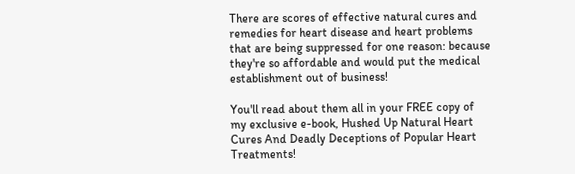There are scores of effective natural cures and remedies for heart disease and heart problems that are being suppressed for one reason: because they're so affordable and would put the medical establishment out of business!

You'll read about them all in your FREE copy of my exclusive e-book, Hushed Up Natural Heart Cures And Deadly Deceptions of Popular Heart Treatments!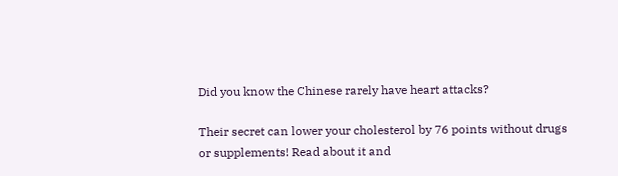Did you know the Chinese rarely have heart attacks?

Their secret can lower your cholesterol by 76 points without drugs or supplements! Read about it and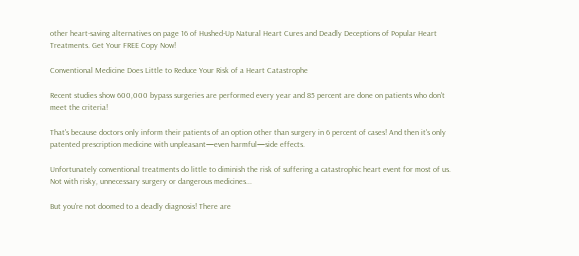other heart-saving alternatives on page 16 of Hushed-Up Natural Heart Cures and Deadly Deceptions of Popular Heart Treatments. Get Your FREE Copy Now!

Conventional Medicine Does Little to Reduce Your Risk of a Heart Catastrophe

Recent studies show 600,000 bypass surgeries are performed every year and 85 percent are done on patients who don't meet the criteria!

That's because doctors only inform their patients of an option other than surgery in 6 percent of cases! And then it's only patented prescription medicine with unpleasant—even harmful—side effects.

Unfortunately conventional treatments do little to diminish the risk of suffering a catastrophic heart event for most of us. Not with risky, unnecessary surgery or dangerous medicines...

But you're not doomed to a deadly diagnosis! There are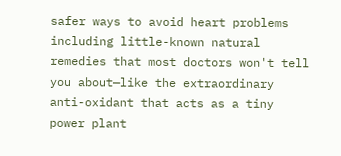safer ways to avoid heart problems including little-known natural remedies that most doctors won't tell you about—like the extraordinary anti-oxidant that acts as a tiny power plant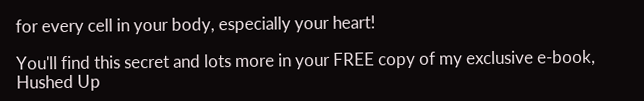for every cell in your body, especially your heart!

You'll find this secret and lots more in your FREE copy of my exclusive e-book, Hushed Up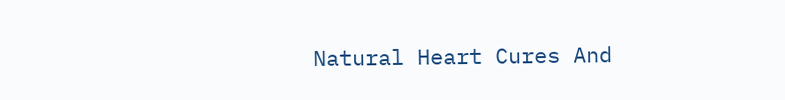Natural Heart Cures And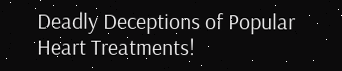Deadly Deceptions of Popular Heart Treatments!